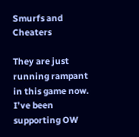Smurfs and Cheaters

They are just running rampant in this game now. I’ve been supporting OW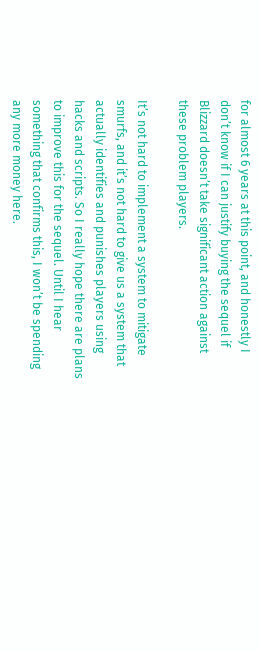for almost 6 years at this point, and honestly I don’t know if I can justify buying the sequel if Blizzard doesn’t take significant action against these problem players.

It’s not hard to implement a system to mitigate smurfs, and it’s not hard to give us a system that actually identifies and punishes players using hacks and scripts. So I really hope there are plans to improve this for the sequel. Until I hear something that confirms this, I won’t be spending any more money here.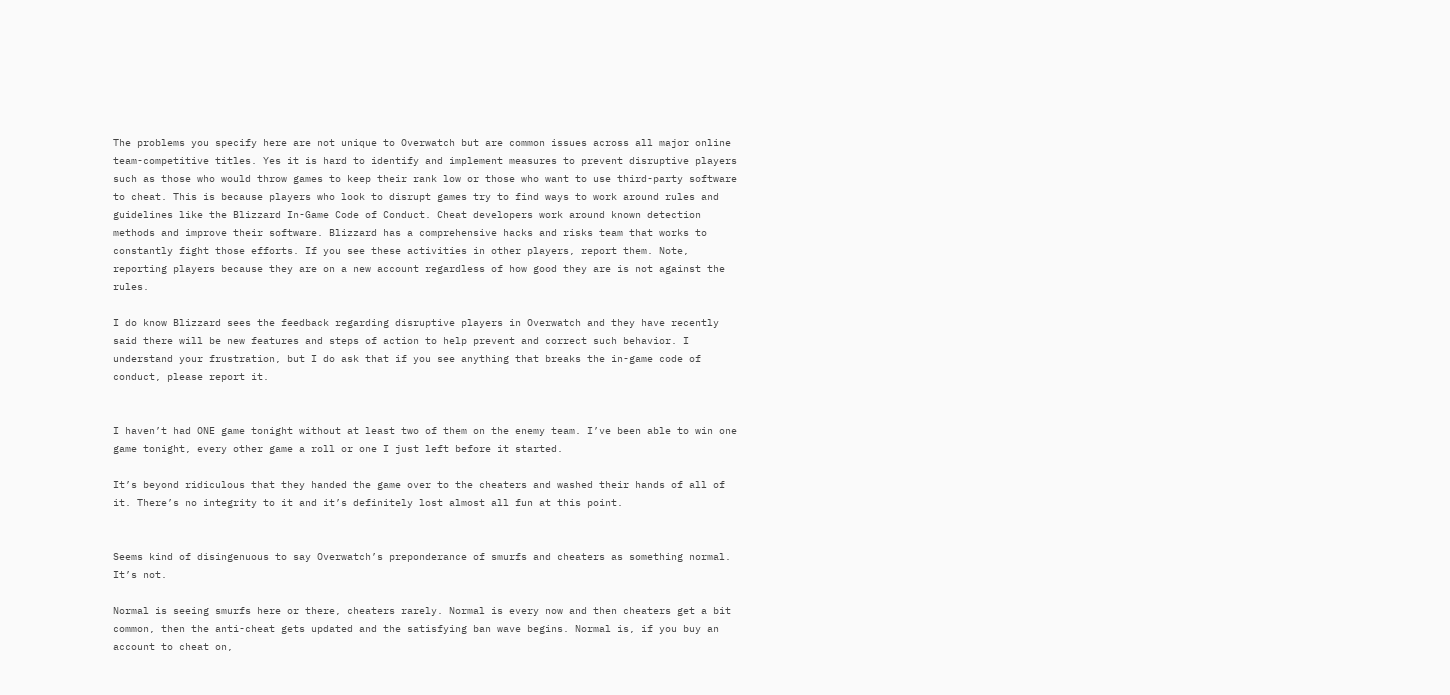The problems you specify here are not unique to Overwatch but are common issues across all major online team-competitive titles. Yes it is hard to identify and implement measures to prevent disruptive players such as those who would throw games to keep their rank low or those who want to use third-party software to cheat. This is because players who look to disrupt games try to find ways to work around rules and guidelines like the Blizzard In-Game Code of Conduct. Cheat developers work around known detection methods and improve their software. Blizzard has a comprehensive hacks and risks team that works to constantly fight those efforts. If you see these activities in other players, report them. Note, reporting players because they are on a new account regardless of how good they are is not against the rules.

I do know Blizzard sees the feedback regarding disruptive players in Overwatch and they have recently said there will be new features and steps of action to help prevent and correct such behavior. I understand your frustration, but I do ask that if you see anything that breaks the in-game code of conduct, please report it.


I haven’t had ONE game tonight without at least two of them on the enemy team. I’ve been able to win one game tonight, every other game a roll or one I just left before it started.

It’s beyond ridiculous that they handed the game over to the cheaters and washed their hands of all of it. There’s no integrity to it and it’s definitely lost almost all fun at this point.


Seems kind of disingenuous to say Overwatch’s preponderance of smurfs and cheaters as something normal. It’s not.

Normal is seeing smurfs here or there, cheaters rarely. Normal is every now and then cheaters get a bit common, then the anti-cheat gets updated and the satisfying ban wave begins. Normal is, if you buy an account to cheat on,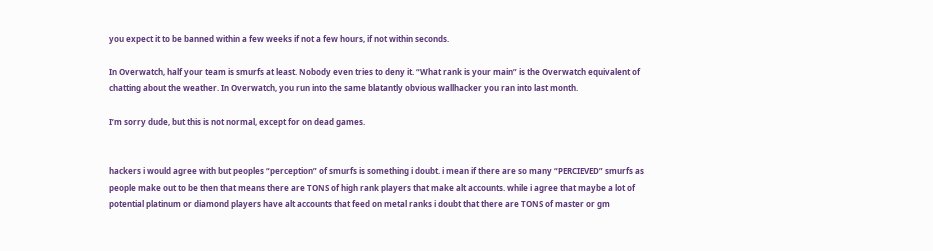you expect it to be banned within a few weeks if not a few hours, if not within seconds.

In Overwatch, half your team is smurfs at least. Nobody even tries to deny it. “What rank is your main” is the Overwatch equivalent of chatting about the weather. In Overwatch, you run into the same blatantly obvious wallhacker you ran into last month.

I’m sorry dude, but this is not normal, except for on dead games.


hackers i would agree with but peoples “perception” of smurfs is something i doubt. i mean if there are so many “PERCIEVED” smurfs as people make out to be then that means there are TONS of high rank players that make alt accounts. while i agree that maybe a lot of potential platinum or diamond players have alt accounts that feed on metal ranks i doubt that there are TONS of master or gm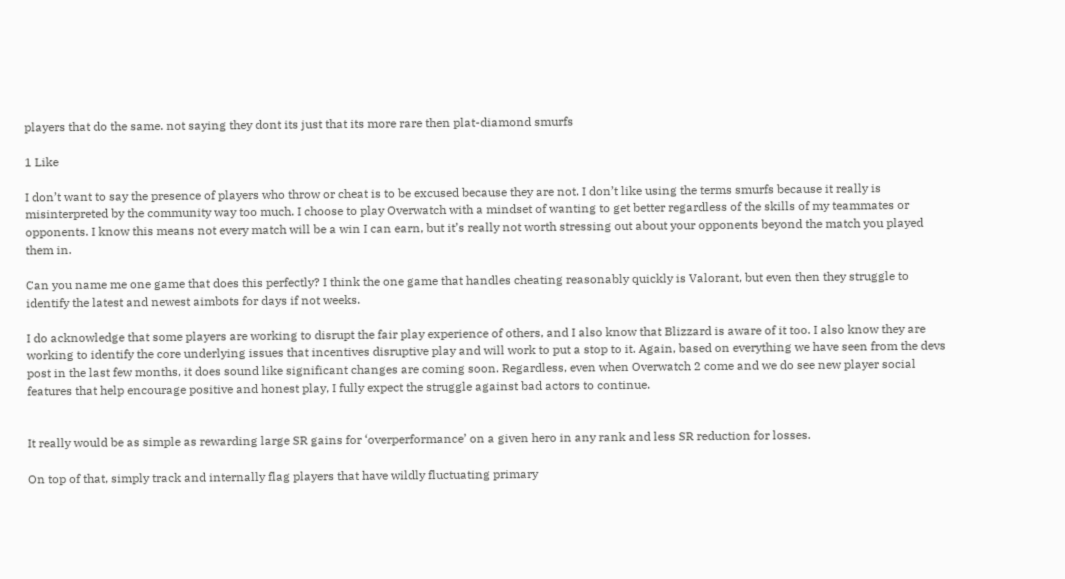players that do the same. not saying they dont its just that its more rare then plat-diamond smurfs

1 Like

I don’t want to say the presence of players who throw or cheat is to be excused because they are not. I don’t like using the terms smurfs because it really is misinterpreted by the community way too much. I choose to play Overwatch with a mindset of wanting to get better regardless of the skills of my teammates or opponents. I know this means not every match will be a win I can earn, but it’s really not worth stressing out about your opponents beyond the match you played them in.

Can you name me one game that does this perfectly? I think the one game that handles cheating reasonably quickly is Valorant, but even then they struggle to identify the latest and newest aimbots for days if not weeks.

I do acknowledge that some players are working to disrupt the fair play experience of others, and I also know that Blizzard is aware of it too. I also know they are working to identify the core underlying issues that incentives disruptive play and will work to put a stop to it. Again, based on everything we have seen from the devs post in the last few months, it does sound like significant changes are coming soon. Regardless, even when Overwatch 2 come and we do see new player social features that help encourage positive and honest play, I fully expect the struggle against bad actors to continue.


It really would be as simple as rewarding large SR gains for ‘overperformance’ on a given hero in any rank and less SR reduction for losses.

On top of that, simply track and internally flag players that have wildly fluctuating primary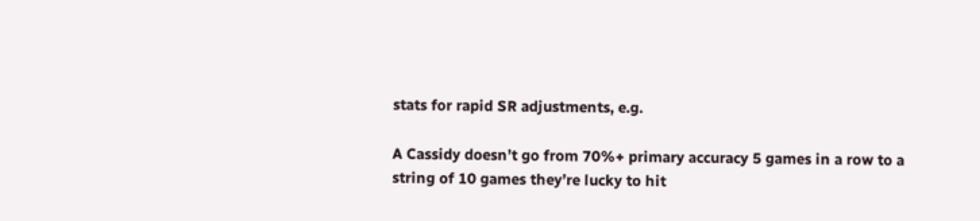stats for rapid SR adjustments, e.g.

A Cassidy doesn’t go from 70%+ primary accuracy 5 games in a row to a string of 10 games they’re lucky to hit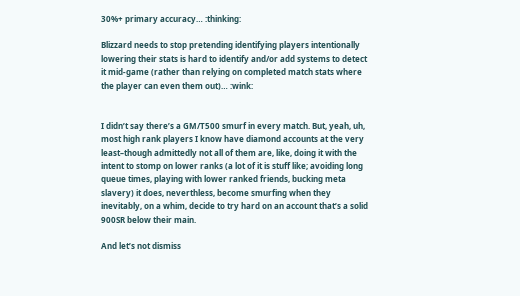30%+ primary accuracy… :thinking:

Blizzard needs to stop pretending identifying players intentionally lowering their stats is hard to identify and/or add systems to detect it mid-game (rather than relying on completed match stats where the player can even them out)… :wink:


I didn’t say there’s a GM/T500 smurf in every match. But, yeah, uh, most high rank players I know have diamond accounts at the very least–though admittedly not all of them are, like, doing it with the intent to stomp on lower ranks (a lot of it is stuff like; avoiding long queue times, playing with lower ranked friends, bucking meta slavery) it does, neverthless, become smurfing when they inevitably, on a whim, decide to try hard on an account that’s a solid 900SR below their main.

And let’s not dismiss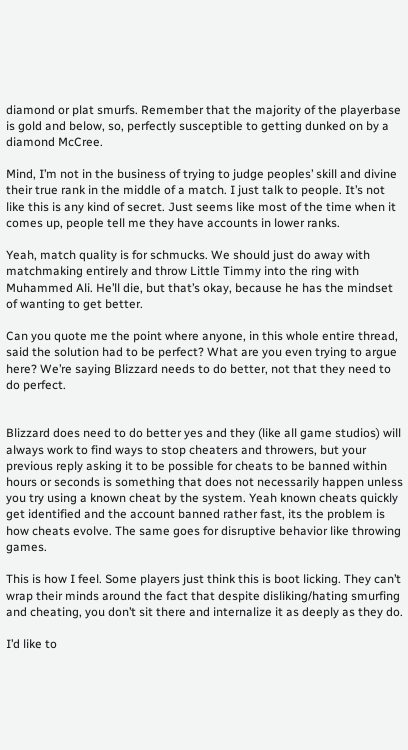diamond or plat smurfs. Remember that the majority of the playerbase is gold and below, so, perfectly susceptible to getting dunked on by a diamond McCree.

Mind, I’m not in the business of trying to judge peoples’ skill and divine their true rank in the middle of a match. I just talk to people. It’s not like this is any kind of secret. Just seems like most of the time when it comes up, people tell me they have accounts in lower ranks.

Yeah, match quality is for schmucks. We should just do away with matchmaking entirely and throw Little Timmy into the ring with Muhammed Ali. He’ll die, but that’s okay, because he has the mindset of wanting to get better.

Can you quote me the point where anyone, in this whole entire thread, said the solution had to be perfect? What are you even trying to argue here? We’re saying Blizzard needs to do better, not that they need to do perfect.


Blizzard does need to do better yes and they (like all game studios) will always work to find ways to stop cheaters and throwers, but your previous reply asking it to be possible for cheats to be banned within hours or seconds is something that does not necessarily happen unless you try using a known cheat by the system. Yeah known cheats quickly get identified and the account banned rather fast, its the problem is how cheats evolve. The same goes for disruptive behavior like throwing games.

This is how I feel. Some players just think this is boot licking. They can’t wrap their minds around the fact that despite disliking/hating smurfing and cheating, you don’t sit there and internalize it as deeply as they do.

I’d like to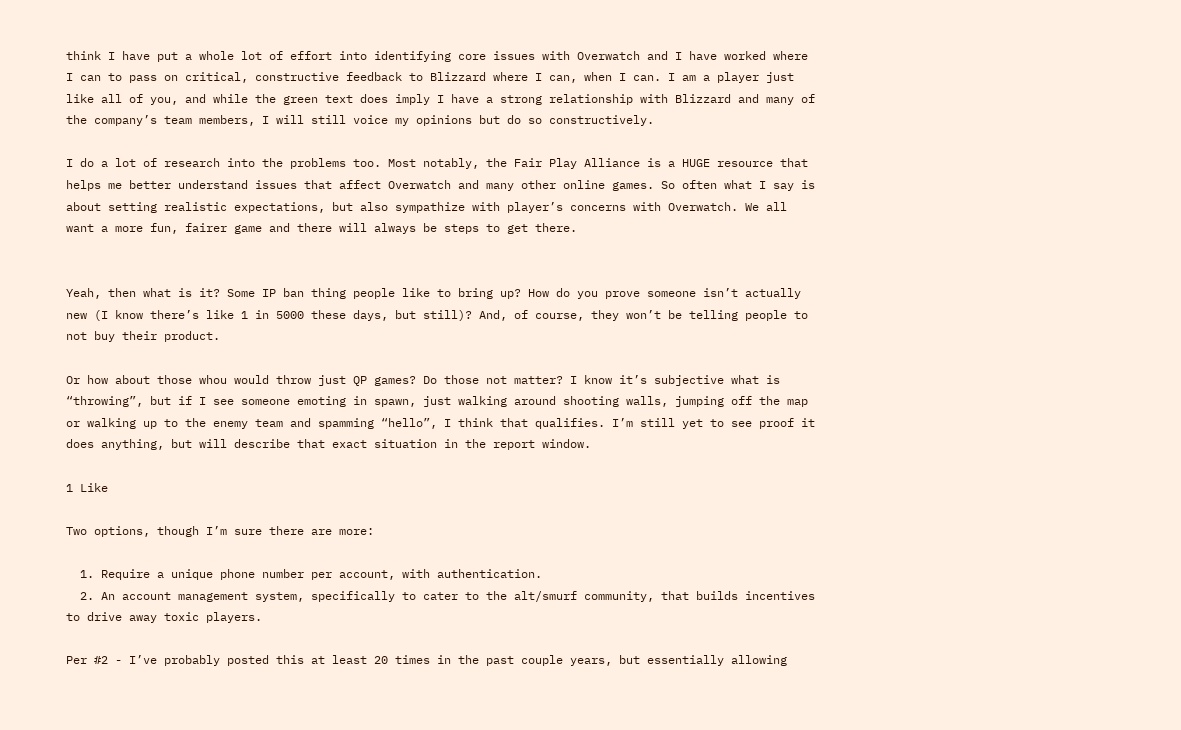think I have put a whole lot of effort into identifying core issues with Overwatch and I have worked where I can to pass on critical, constructive feedback to Blizzard where I can, when I can. I am a player just like all of you, and while the green text does imply I have a strong relationship with Blizzard and many of the company’s team members, I will still voice my opinions but do so constructively.

I do a lot of research into the problems too. Most notably, the Fair Play Alliance is a HUGE resource that helps me better understand issues that affect Overwatch and many other online games. So often what I say is about setting realistic expectations, but also sympathize with player’s concerns with Overwatch. We all want a more fun, fairer game and there will always be steps to get there.


Yeah, then what is it? Some IP ban thing people like to bring up? How do you prove someone isn’t actually new (I know there’s like 1 in 5000 these days, but still)? And, of course, they won’t be telling people to not buy their product.

Or how about those whou would throw just QP games? Do those not matter? I know it’s subjective what is “throwing”, but if I see someone emoting in spawn, just walking around shooting walls, jumping off the map or walking up to the enemy team and spamming “hello”, I think that qualifies. I’m still yet to see proof it does anything, but will describe that exact situation in the report window.

1 Like

Two options, though I’m sure there are more:

  1. Require a unique phone number per account, with authentication.
  2. An account management system, specifically to cater to the alt/smurf community, that builds incentives to drive away toxic players.

Per #2 - I’ve probably posted this at least 20 times in the past couple years, but essentially allowing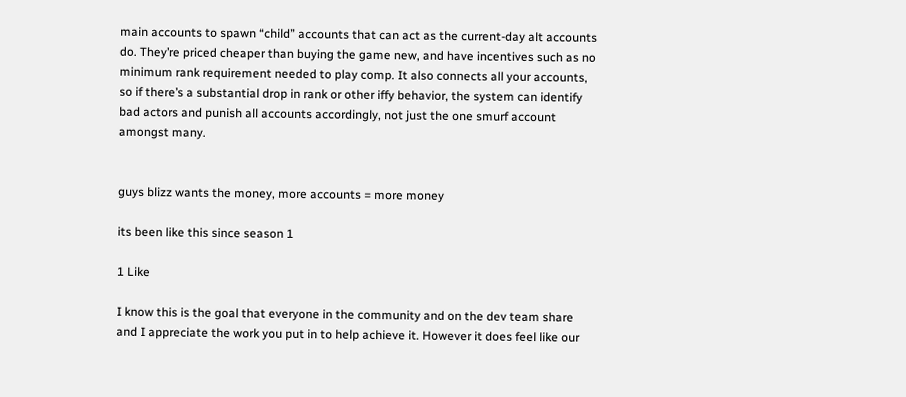main accounts to spawn “child” accounts that can act as the current-day alt accounts do. They’re priced cheaper than buying the game new, and have incentives such as no minimum rank requirement needed to play comp. It also connects all your accounts, so if there’s a substantial drop in rank or other iffy behavior, the system can identify bad actors and punish all accounts accordingly, not just the one smurf account amongst many.


guys blizz wants the money, more accounts = more money

its been like this since season 1

1 Like

I know this is the goal that everyone in the community and on the dev team share and I appreciate the work you put in to help achieve it. However it does feel like our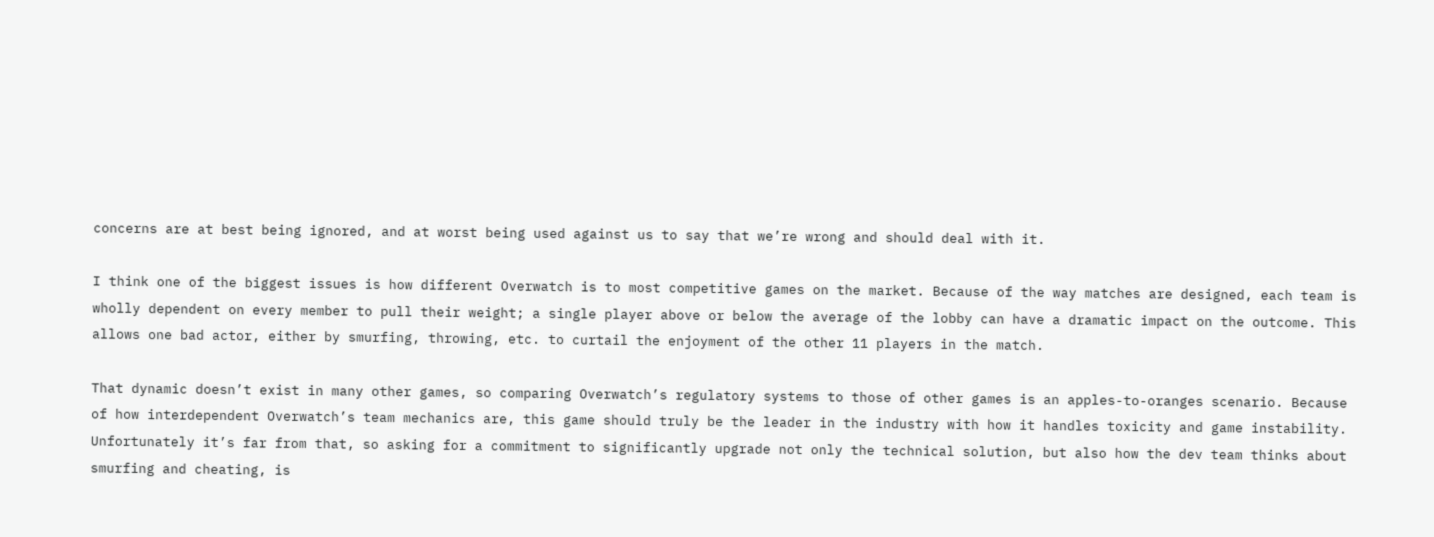concerns are at best being ignored, and at worst being used against us to say that we’re wrong and should deal with it.

I think one of the biggest issues is how different Overwatch is to most competitive games on the market. Because of the way matches are designed, each team is wholly dependent on every member to pull their weight; a single player above or below the average of the lobby can have a dramatic impact on the outcome. This allows one bad actor, either by smurfing, throwing, etc. to curtail the enjoyment of the other 11 players in the match.

That dynamic doesn’t exist in many other games, so comparing Overwatch’s regulatory systems to those of other games is an apples-to-oranges scenario. Because of how interdependent Overwatch’s team mechanics are, this game should truly be the leader in the industry with how it handles toxicity and game instability. Unfortunately it’s far from that, so asking for a commitment to significantly upgrade not only the technical solution, but also how the dev team thinks about smurfing and cheating, is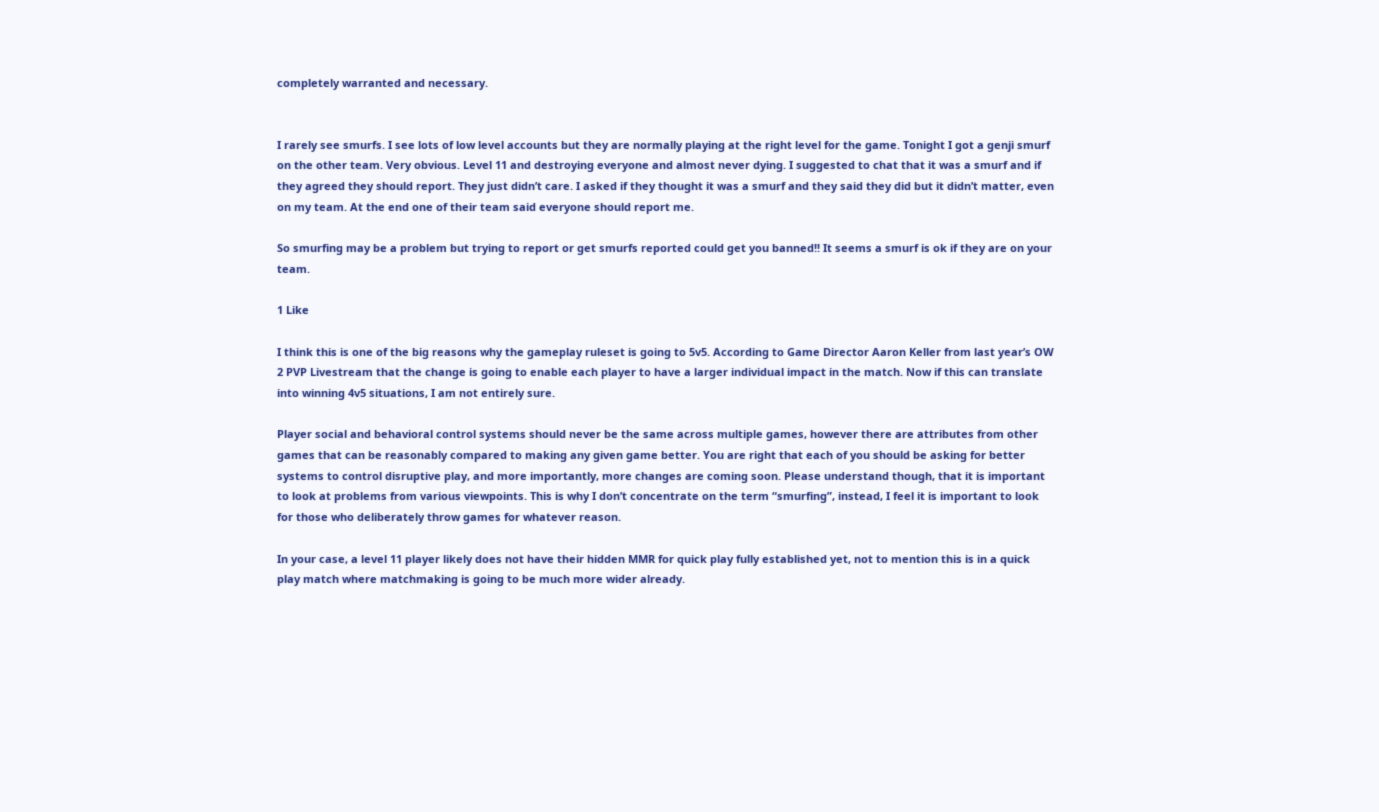completely warranted and necessary.


I rarely see smurfs. I see lots of low level accounts but they are normally playing at the right level for the game. Tonight I got a genji smurf on the other team. Very obvious. Level 11 and destroying everyone and almost never dying. I suggested to chat that it was a smurf and if they agreed they should report. They just didn’t care. I asked if they thought it was a smurf and they said they did but it didn’t matter, even on my team. At the end one of their team said everyone should report me.

So smurfing may be a problem but trying to report or get smurfs reported could get you banned!! It seems a smurf is ok if they are on your team.

1 Like

I think this is one of the big reasons why the gameplay ruleset is going to 5v5. According to Game Director Aaron Keller from last year’s OW 2 PVP Livestream that the change is going to enable each player to have a larger individual impact in the match. Now if this can translate into winning 4v5 situations, I am not entirely sure.

Player social and behavioral control systems should never be the same across multiple games, however there are attributes from other games that can be reasonably compared to making any given game better. You are right that each of you should be asking for better systems to control disruptive play, and more importantly, more changes are coming soon. Please understand though, that it is important to look at problems from various viewpoints. This is why I don’t concentrate on the term “smurfing”, instead, I feel it is important to look for those who deliberately throw games for whatever reason.

In your case, a level 11 player likely does not have their hidden MMR for quick play fully established yet, not to mention this is in a quick play match where matchmaking is going to be much more wider already.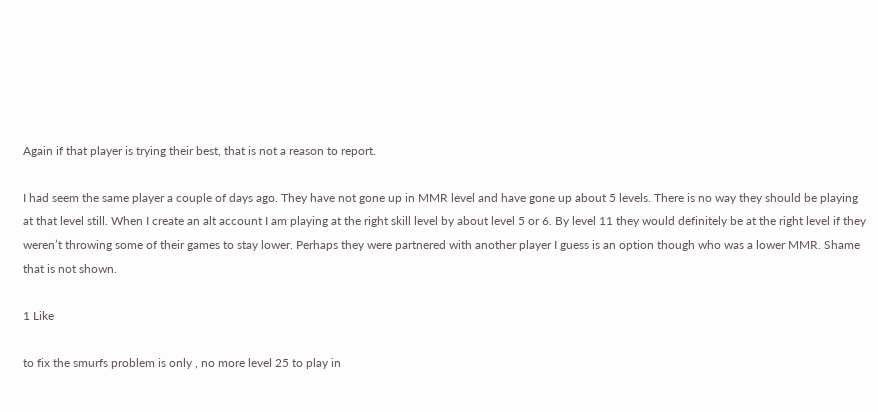Again if that player is trying their best, that is not a reason to report.

I had seem the same player a couple of days ago. They have not gone up in MMR level and have gone up about 5 levels. There is no way they should be playing at that level still. When I create an alt account I am playing at the right skill level by about level 5 or 6. By level 11 they would definitely be at the right level if they weren’t throwing some of their games to stay lower. Perhaps they were partnered with another player I guess is an option though who was a lower MMR. Shame that is not shown.

1 Like

to fix the smurfs problem is only , no more level 25 to play in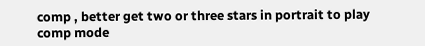comp , better get two or three stars in portrait to play comp mode